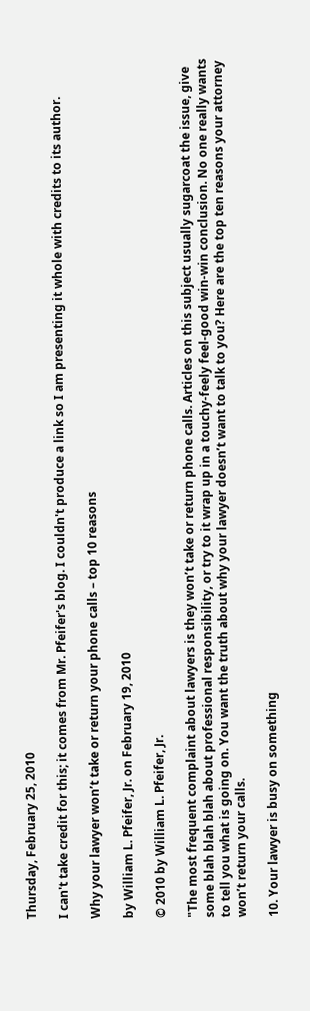Thursday, February 25, 2010

I can't take credit for this; it comes from Mr. Pfeifer's blog. I couldn't produce a link so I am presenting it whole with credits to its author.

Why your lawyer won’t take or return your phone calls – top 10 reasons

by William L. Pfeifer, Jr. on February 19, 2010

© 2010 by William L. Pfeifer, Jr.

"The most frequent complaint about lawyers is they won’t take or return phone calls. Articles on this subject usually sugarcoat the issue, give some blah blah blah about professional responsibility, or try to it wrap up in a touchy-feely feel-good win-win conclusion. No one really wants to tell you what is going on. You want the truth about why your lawyer doesn’t want to talk to you? Here are the top ten reasons your attorney won’t return your calls.

10. Your lawyer is busy on something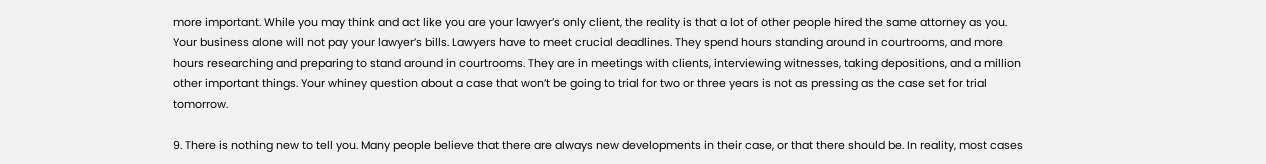more important. While you may think and act like you are your lawyer’s only client, the reality is that a lot of other people hired the same attorney as you. Your business alone will not pay your lawyer’s bills. Lawyers have to meet crucial deadlines. They spend hours standing around in courtrooms, and more hours researching and preparing to stand around in courtrooms. They are in meetings with clients, interviewing witnesses, taking depositions, and a million other important things. Your whiney question about a case that won’t be going to trial for two or three years is not as pressing as the case set for trial tomorrow.

9. There is nothing new to tell you. Many people believe that there are always new developments in their case, or that there should be. In reality, most cases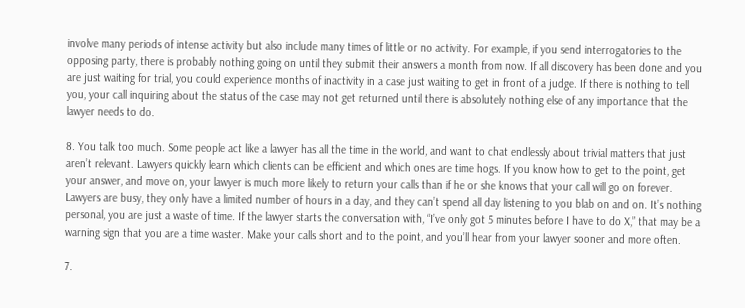involve many periods of intense activity but also include many times of little or no activity. For example, if you send interrogatories to the opposing party, there is probably nothing going on until they submit their answers a month from now. If all discovery has been done and you are just waiting for trial, you could experience months of inactivity in a case just waiting to get in front of a judge. If there is nothing to tell you, your call inquiring about the status of the case may not get returned until there is absolutely nothing else of any importance that the lawyer needs to do.

8. You talk too much. Some people act like a lawyer has all the time in the world, and want to chat endlessly about trivial matters that just aren’t relevant. Lawyers quickly learn which clients can be efficient and which ones are time hogs. If you know how to get to the point, get your answer, and move on, your lawyer is much more likely to return your calls than if he or she knows that your call will go on forever. Lawyers are busy, they only have a limited number of hours in a day, and they can’t spend all day listening to you blab on and on. It’s nothing personal, you are just a waste of time. If the lawyer starts the conversation with, “I’ve only got 5 minutes before I have to do X,” that may be a warning sign that you are a time waster. Make your calls short and to the point, and you’ll hear from your lawyer sooner and more often.

7.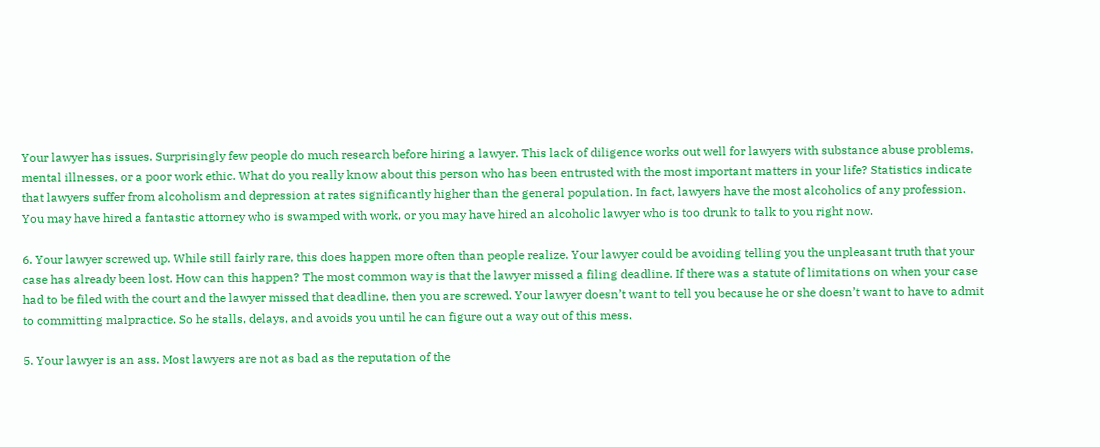Your lawyer has issues. Surprisingly few people do much research before hiring a lawyer. This lack of diligence works out well for lawyers with substance abuse problems, mental illnesses, or a poor work ethic. What do you really know about this person who has been entrusted with the most important matters in your life? Statistics indicate that lawyers suffer from alcoholism and depression at rates significantly higher than the general population. In fact, lawyers have the most alcoholics of any profession. You may have hired a fantastic attorney who is swamped with work, or you may have hired an alcoholic lawyer who is too drunk to talk to you right now.

6. Your lawyer screwed up. While still fairly rare, this does happen more often than people realize. Your lawyer could be avoiding telling you the unpleasant truth that your case has already been lost. How can this happen? The most common way is that the lawyer missed a filing deadline. If there was a statute of limitations on when your case had to be filed with the court and the lawyer missed that deadline, then you are screwed. Your lawyer doesn’t want to tell you because he or she doesn’t want to have to admit to committing malpractice. So he stalls, delays, and avoids you until he can figure out a way out of this mess.

5. Your lawyer is an ass. Most lawyers are not as bad as the reputation of the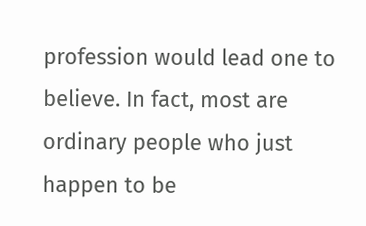profession would lead one to believe. In fact, most are ordinary people who just happen to be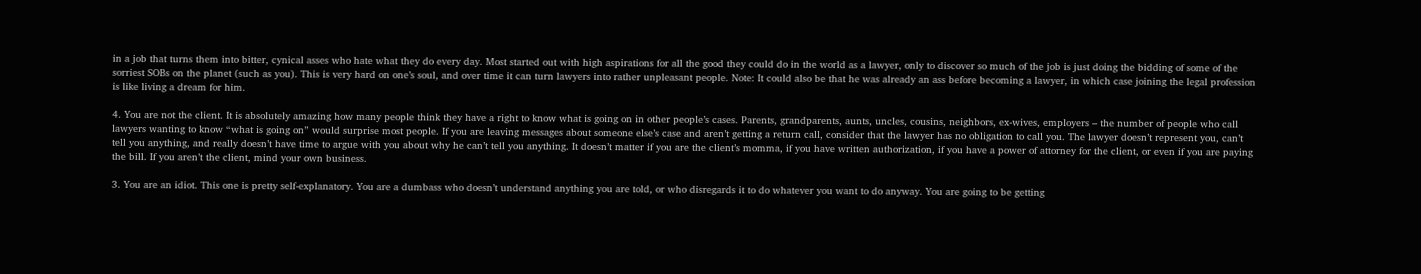in a job that turns them into bitter, cynical asses who hate what they do every day. Most started out with high aspirations for all the good they could do in the world as a lawyer, only to discover so much of the job is just doing the bidding of some of the sorriest SOBs on the planet (such as you). This is very hard on one’s soul, and over time it can turn lawyers into rather unpleasant people. Note: It could also be that he was already an ass before becoming a lawyer, in which case joining the legal profession is like living a dream for him.

4. You are not the client. It is absolutely amazing how many people think they have a right to know what is going on in other people’s cases. Parents, grandparents, aunts, uncles, cousins, neighbors, ex-wives, employers – the number of people who call lawyers wanting to know “what is going on” would surprise most people. If you are leaving messages about someone else’s case and aren’t getting a return call, consider that the lawyer has no obligation to call you. The lawyer doesn’t represent you, can’t tell you anything, and really doesn’t have time to argue with you about why he can’t tell you anything. It doesn’t matter if you are the client’s momma, if you have written authorization, if you have a power of attorney for the client, or even if you are paying the bill. If you aren’t the client, mind your own business.

3. You are an idiot. This one is pretty self-explanatory. You are a dumbass who doesn’t understand anything you are told, or who disregards it to do whatever you want to do anyway. You are going to be getting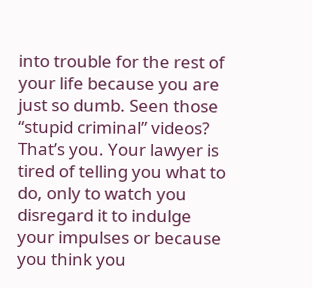into trouble for the rest of your life because you are just so dumb. Seen those “stupid criminal” videos? That’s you. Your lawyer is tired of telling you what to do, only to watch you disregard it to indulge your impulses or because you think you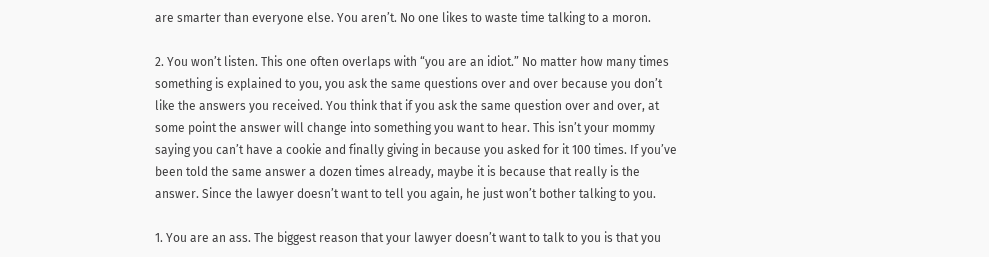are smarter than everyone else. You aren’t. No one likes to waste time talking to a moron.

2. You won’t listen. This one often overlaps with “you are an idiot.” No matter how many times something is explained to you, you ask the same questions over and over because you don’t like the answers you received. You think that if you ask the same question over and over, at some point the answer will change into something you want to hear. This isn’t your mommy saying you can’t have a cookie and finally giving in because you asked for it 100 times. If you’ve been told the same answer a dozen times already, maybe it is because that really is the answer. Since the lawyer doesn’t want to tell you again, he just won’t bother talking to you.

1. You are an ass. The biggest reason that your lawyer doesn’t want to talk to you is that you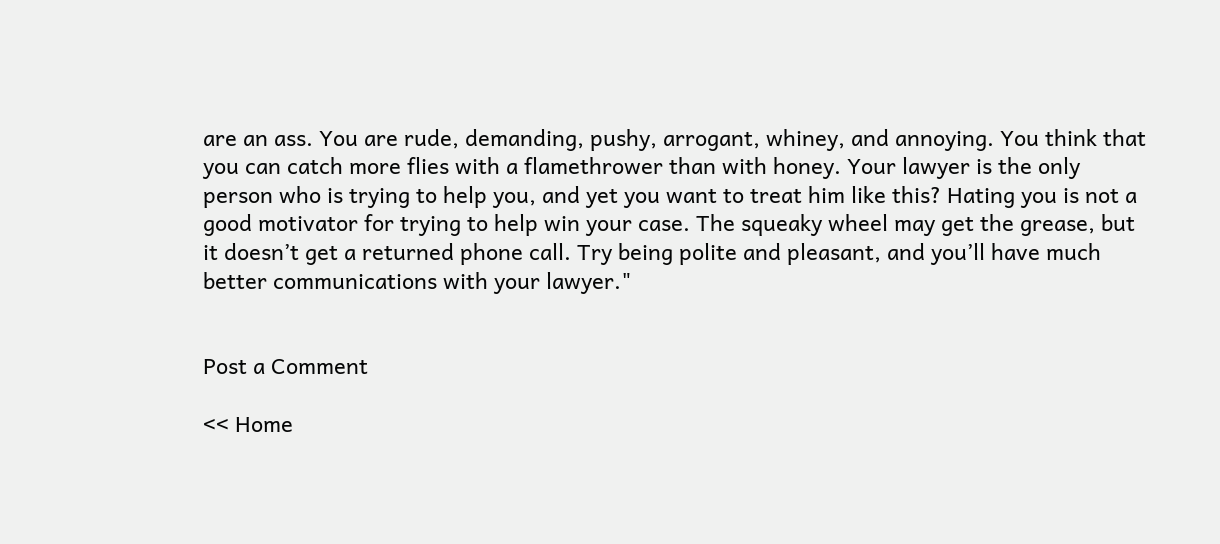are an ass. You are rude, demanding, pushy, arrogant, whiney, and annoying. You think that you can catch more flies with a flamethrower than with honey. Your lawyer is the only person who is trying to help you, and yet you want to treat him like this? Hating you is not a good motivator for trying to help win your case. The squeaky wheel may get the grease, but it doesn’t get a returned phone call. Try being polite and pleasant, and you’ll have much better communications with your lawyer."


Post a Comment

<< Home